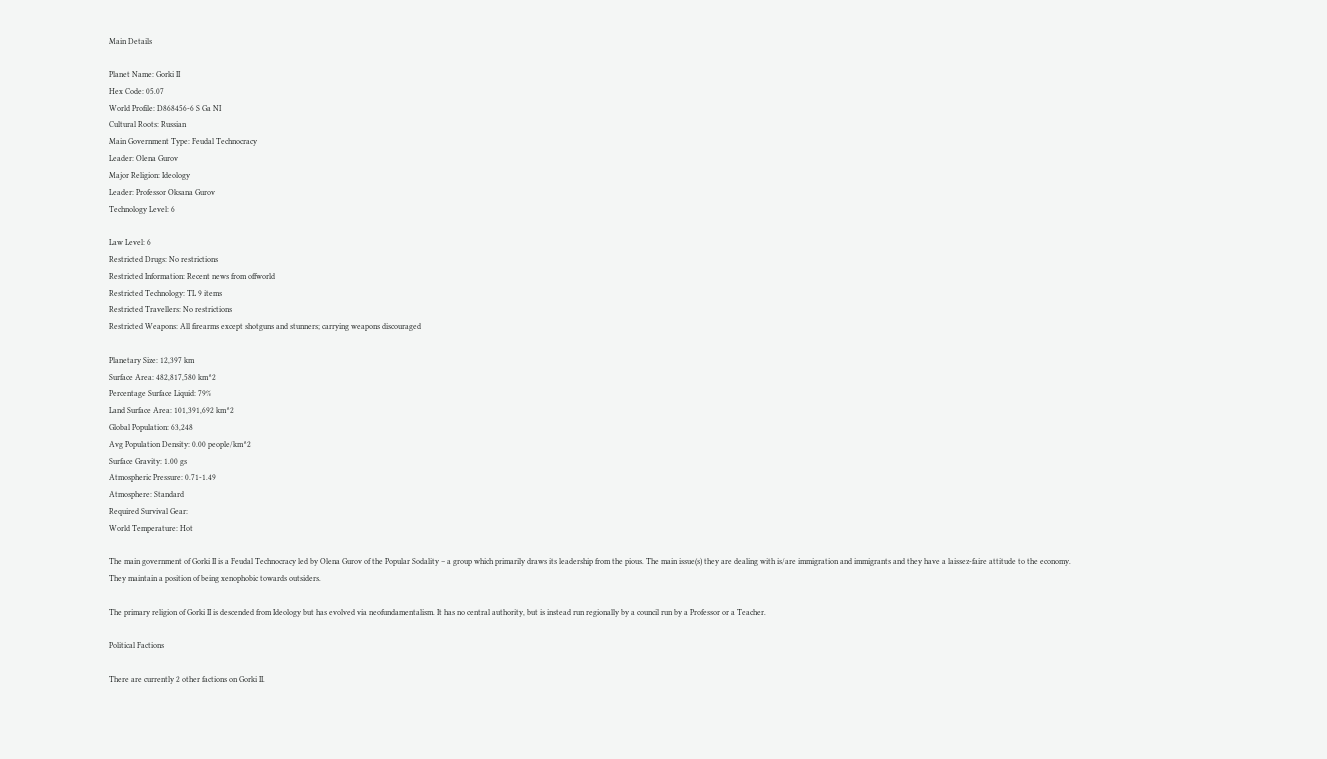Main Details

Planet Name: Gorki II
Hex Code: 05.07
World Profile: D868456-6 S Ga NI
Cultural Roots: Russian
Main Government Type: Feudal Technocracy
Leader: Olena Gurov
Major Religion: Ideology
Leader: Professor Oksana Gurov
Technology Level: 6

Law Level: 6
Restricted Drugs: No restrictions
Restricted Information: Recent news from offworld
Restricted Technology: TL 9 items
Restricted Travellers: No restrictions
Restricted Weapons: All firearms except shotguns and stunners; carrying weapons discouraged

Planetary Size: 12,397 km
Surface Area: 482,817,580 km^2
Percentage Surface Liquid: 79%
Land Surface Area: 101,391,692 km^2
Global Population: 63,248
Avg Population Density: 0.00 people/km^2
Surface Gravity: 1.00 gs
Atmospheric Pressure: 0.71-1.49
Atmosphere: Standard
Required Survival Gear:
World Temperature: Hot

The main government of Gorki II is a Feudal Technocracy led by Olena Gurov of the Popular Sodality – a group which primarily draws its leadership from the pious. The main issue(s) they are dealing with is/are immigration and immigrants and they have a laissez-faire attitude to the economy. They maintain a position of being xenophobic towards outsiders.

The primary religion of Gorki II is descended from Ideology but has evolved via neofundamentalism. It has no central authority, but is instead run regionally by a council run by a Professor or a Teacher.

Political Factions

There are currently 2 other factions on Gorki II.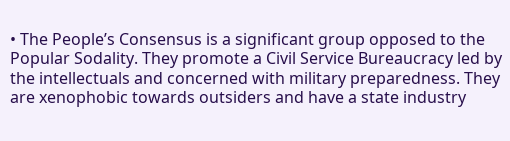• The People’s Consensus is a significant group opposed to the Popular Sodality. They promote a Civil Service Bureaucracy led by the intellectuals and concerned with military preparedness. They are xenophobic towards outsiders and have a state industry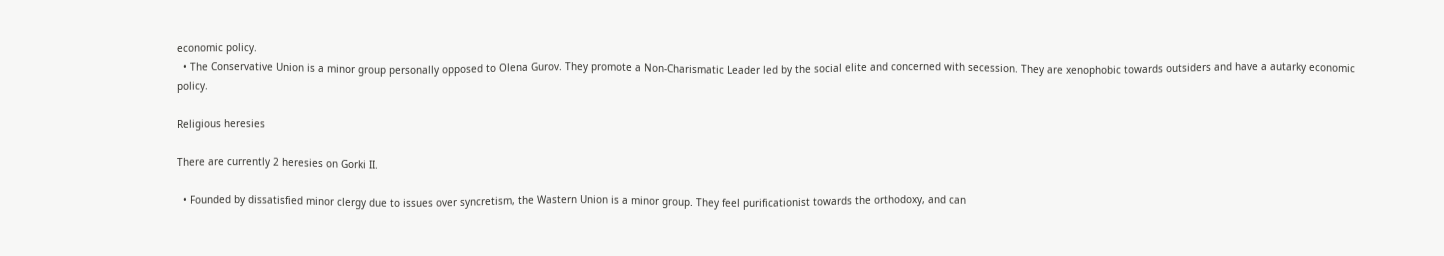economic policy.
  • The Conservative Union is a minor group personally opposed to Olena Gurov. They promote a Non-Charismatic Leader led by the social elite and concerned with secession. They are xenophobic towards outsiders and have a autarky economic policy.

Religious heresies

There are currently 2 heresies on Gorki II.

  • Founded by dissatisfied minor clergy due to issues over syncretism, the Wastern Union is a minor group. They feel purificationist towards the orthodoxy, and can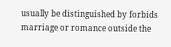usually be distinguished by forbids marriage or romance outside the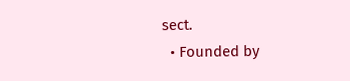sect.
  • Founded by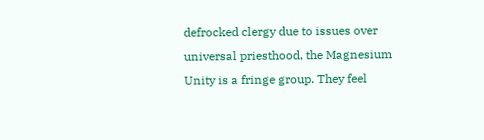defrocked clergy due to issues over universal priesthood, the Magnesium Unity is a fringe group. They feel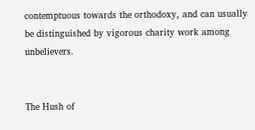contemptuous towards the orthodoxy, and can usually be distinguished by vigorous charity work among unbelievers.


The Hush of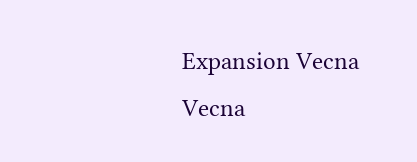Expansion Vecna Vecna